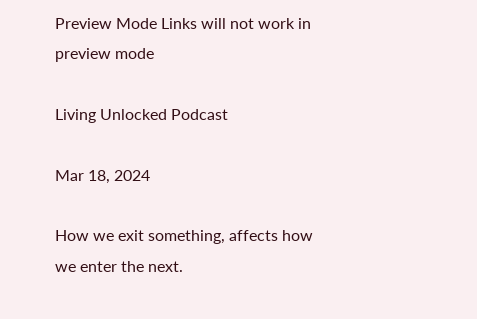Preview Mode Links will not work in preview mode

Living Unlocked Podcast

Mar 18, 2024

How we exit something, affects how we enter the next.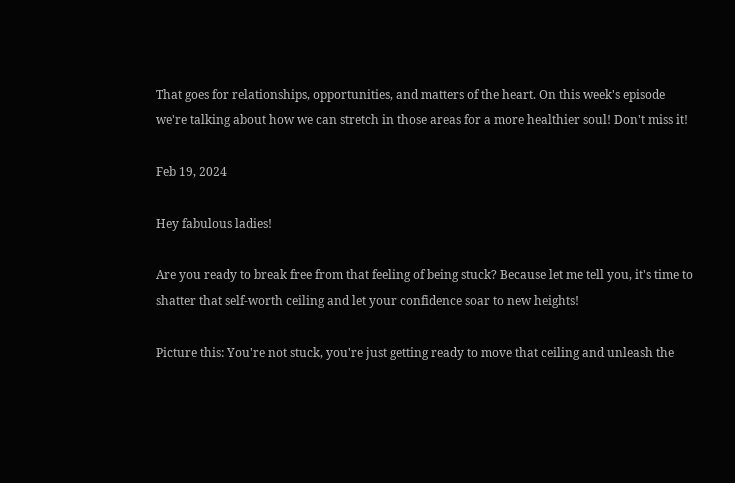That goes for relationships, opportunities, and matters of the heart. On this week's episode we're talking about how we can stretch in those areas for a more healthier soul! Don't miss it!

Feb 19, 2024

Hey fabulous ladies!

Are you ready to break free from that feeling of being stuck? Because let me tell you, it's time to shatter that self-worth ceiling and let your confidence soar to new heights!

Picture this: You're not stuck, you're just getting ready to move that ceiling and unleash the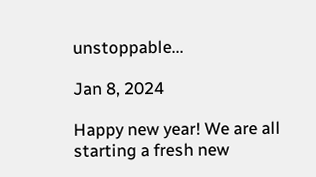unstoppable...

Jan 8, 2024

Happy new year! We are all starting a fresh new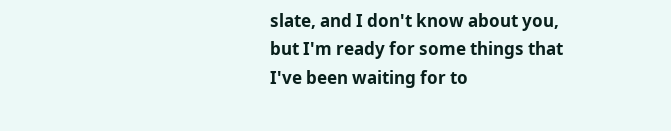slate, and I don't know about you, but I'm ready for some things that I've been waiting for to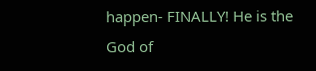happen- FINALLY! He is the God of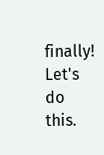finally! Let's do this.